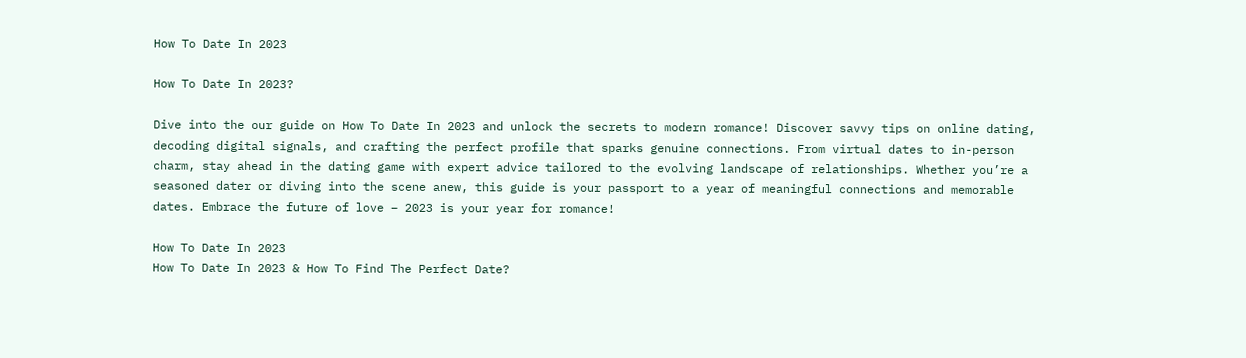How To Date In 2023

How To Date In 2023?

Dive into the our guide on How To Date In 2023 and unlock the secrets to modern romance! Discover savvy tips on online dating, decoding digital signals, and crafting the perfect profile that sparks genuine connections. From virtual dates to in-person charm, stay ahead in the dating game with expert advice tailored to the evolving landscape of relationships. Whether you’re a seasoned dater or diving into the scene anew, this guide is your passport to a year of meaningful connections and memorable dates. Embrace the future of love – 2023 is your year for romance!

How To Date In 2023
How To Date In 2023 & How To Find The Perfect Date?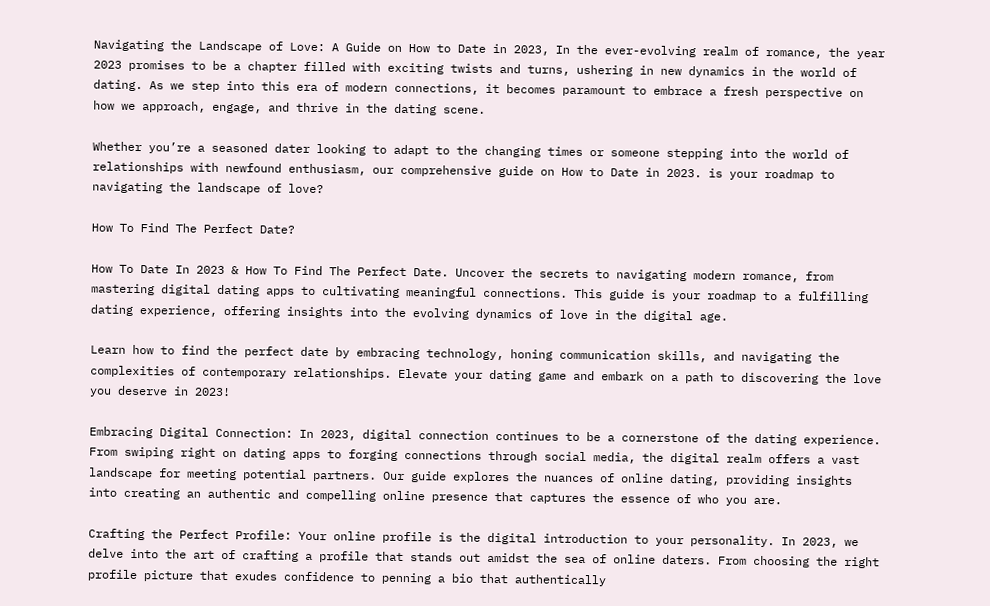Navigating the Landscape of Love: A Guide on How to Date in 2023, In the ever-evolving realm of romance, the year 2023 promises to be a chapter filled with exciting twists and turns, ushering in new dynamics in the world of dating. As we step into this era of modern connections, it becomes paramount to embrace a fresh perspective on how we approach, engage, and thrive in the dating scene.

Whether you’re a seasoned dater looking to adapt to the changing times or someone stepping into the world of relationships with newfound enthusiasm, our comprehensive guide on How to Date in 2023. is your roadmap to navigating the landscape of love?

How To Find The Perfect Date?

How To Date In 2023 & How To Find The Perfect Date. Uncover the secrets to navigating modern romance, from mastering digital dating apps to cultivating meaningful connections. This guide is your roadmap to a fulfilling dating experience, offering insights into the evolving dynamics of love in the digital age.

Learn how to find the perfect date by embracing technology, honing communication skills, and navigating the complexities of contemporary relationships. Elevate your dating game and embark on a path to discovering the love you deserve in 2023!

Embracing Digital Connection: In 2023, digital connection continues to be a cornerstone of the dating experience. From swiping right on dating apps to forging connections through social media, the digital realm offers a vast landscape for meeting potential partners. Our guide explores the nuances of online dating, providing insights into creating an authentic and compelling online presence that captures the essence of who you are.

Crafting the Perfect Profile: Your online profile is the digital introduction to your personality. In 2023, we delve into the art of crafting a profile that stands out amidst the sea of online daters. From choosing the right profile picture that exudes confidence to penning a bio that authentically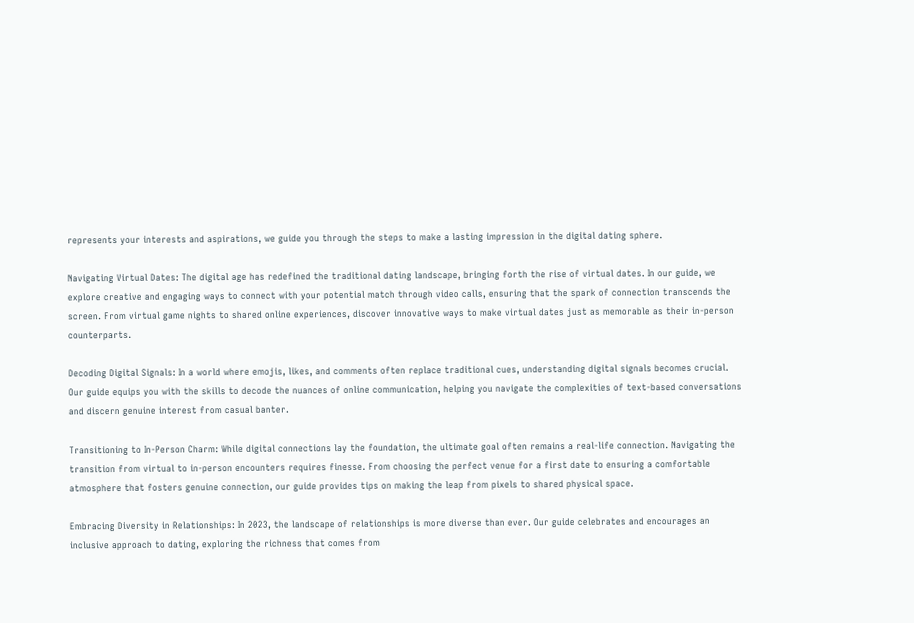represents your interests and aspirations, we guide you through the steps to make a lasting impression in the digital dating sphere.

Navigating Virtual Dates: The digital age has redefined the traditional dating landscape, bringing forth the rise of virtual dates. In our guide, we explore creative and engaging ways to connect with your potential match through video calls, ensuring that the spark of connection transcends the screen. From virtual game nights to shared online experiences, discover innovative ways to make virtual dates just as memorable as their in-person counterparts.

Decoding Digital Signals: In a world where emojis, likes, and comments often replace traditional cues, understanding digital signals becomes crucial. Our guide equips you with the skills to decode the nuances of online communication, helping you navigate the complexities of text-based conversations and discern genuine interest from casual banter.

Transitioning to In-Person Charm: While digital connections lay the foundation, the ultimate goal often remains a real-life connection. Navigating the transition from virtual to in-person encounters requires finesse. From choosing the perfect venue for a first date to ensuring a comfortable atmosphere that fosters genuine connection, our guide provides tips on making the leap from pixels to shared physical space.

Embracing Diversity in Relationships: In 2023, the landscape of relationships is more diverse than ever. Our guide celebrates and encourages an inclusive approach to dating, exploring the richness that comes from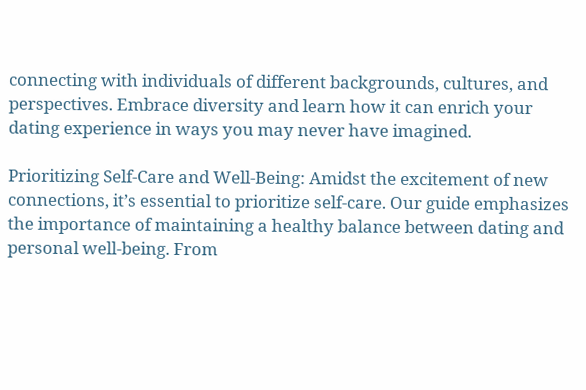connecting with individuals of different backgrounds, cultures, and perspectives. Embrace diversity and learn how it can enrich your dating experience in ways you may never have imagined.

Prioritizing Self-Care and Well-Being: Amidst the excitement of new connections, it’s essential to prioritize self-care. Our guide emphasizes the importance of maintaining a healthy balance between dating and personal well-being. From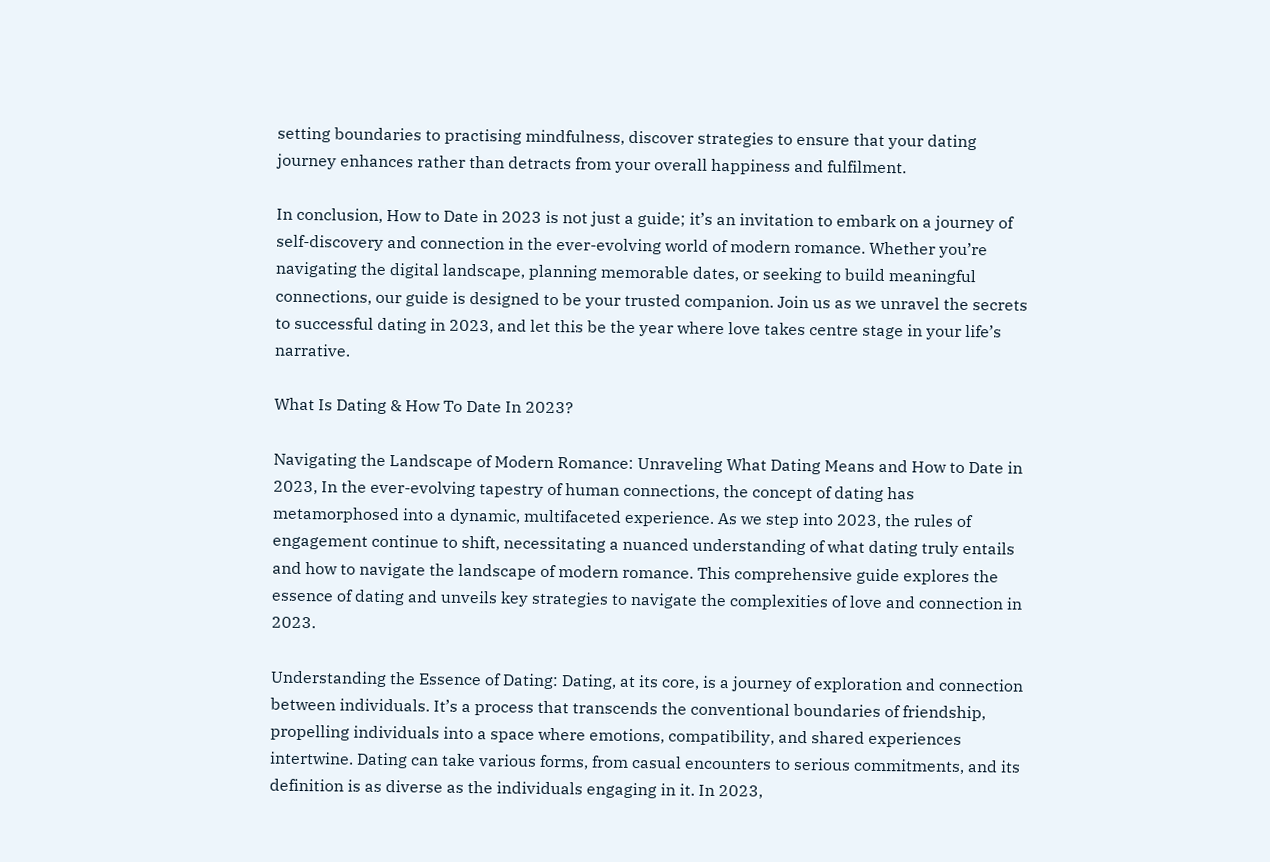setting boundaries to practising mindfulness, discover strategies to ensure that your dating journey enhances rather than detracts from your overall happiness and fulfilment.

In conclusion, How to Date in 2023 is not just a guide; it’s an invitation to embark on a journey of self-discovery and connection in the ever-evolving world of modern romance. Whether you’re navigating the digital landscape, planning memorable dates, or seeking to build meaningful connections, our guide is designed to be your trusted companion. Join us as we unravel the secrets to successful dating in 2023, and let this be the year where love takes centre stage in your life’s narrative.

What Is Dating & How To Date In 2023?

Navigating the Landscape of Modern Romance: Unraveling What Dating Means and How to Date in 2023, In the ever-evolving tapestry of human connections, the concept of dating has metamorphosed into a dynamic, multifaceted experience. As we step into 2023, the rules of engagement continue to shift, necessitating a nuanced understanding of what dating truly entails and how to navigate the landscape of modern romance. This comprehensive guide explores the essence of dating and unveils key strategies to navigate the complexities of love and connection in 2023.

Understanding the Essence of Dating: Dating, at its core, is a journey of exploration and connection between individuals. It’s a process that transcends the conventional boundaries of friendship, propelling individuals into a space where emotions, compatibility, and shared experiences intertwine. Dating can take various forms, from casual encounters to serious commitments, and its definition is as diverse as the individuals engaging in it. In 2023,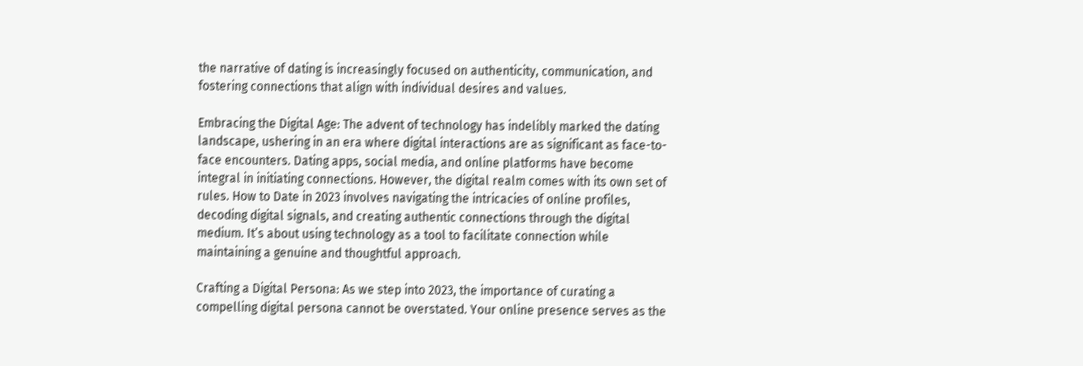the narrative of dating is increasingly focused on authenticity, communication, and fostering connections that align with individual desires and values.

Embracing the Digital Age: The advent of technology has indelibly marked the dating landscape, ushering in an era where digital interactions are as significant as face-to-face encounters. Dating apps, social media, and online platforms have become integral in initiating connections. However, the digital realm comes with its own set of rules. How to Date in 2023 involves navigating the intricacies of online profiles, decoding digital signals, and creating authentic connections through the digital medium. It’s about using technology as a tool to facilitate connection while maintaining a genuine and thoughtful approach.

Crafting a Digital Persona: As we step into 2023, the importance of curating a compelling digital persona cannot be overstated. Your online presence serves as the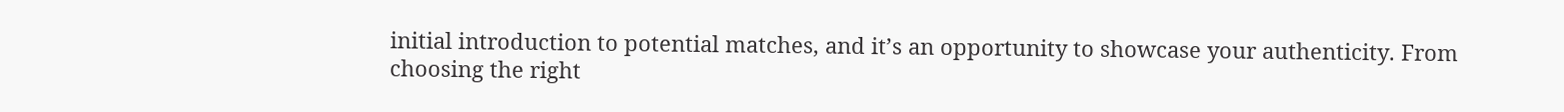initial introduction to potential matches, and it’s an opportunity to showcase your authenticity. From choosing the right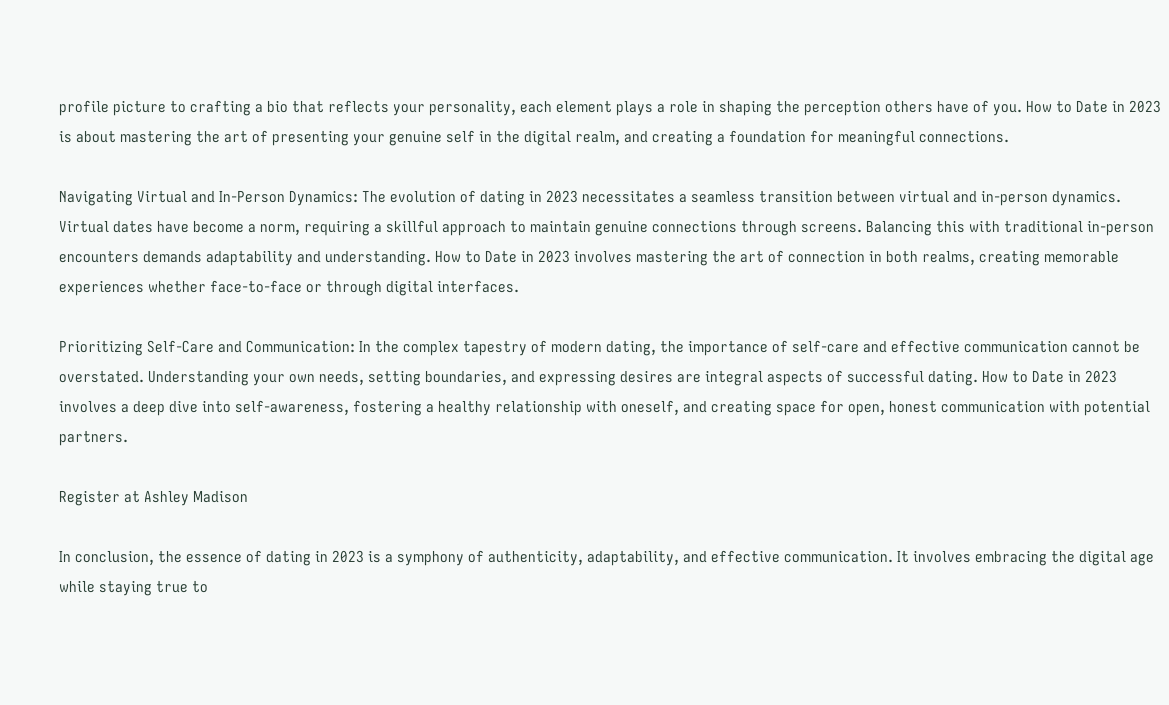profile picture to crafting a bio that reflects your personality, each element plays a role in shaping the perception others have of you. How to Date in 2023 is about mastering the art of presenting your genuine self in the digital realm, and creating a foundation for meaningful connections.

Navigating Virtual and In-Person Dynamics: The evolution of dating in 2023 necessitates a seamless transition between virtual and in-person dynamics. Virtual dates have become a norm, requiring a skillful approach to maintain genuine connections through screens. Balancing this with traditional in-person encounters demands adaptability and understanding. How to Date in 2023 involves mastering the art of connection in both realms, creating memorable experiences whether face-to-face or through digital interfaces.

Prioritizing Self-Care and Communication: In the complex tapestry of modern dating, the importance of self-care and effective communication cannot be overstated. Understanding your own needs, setting boundaries, and expressing desires are integral aspects of successful dating. How to Date in 2023 involves a deep dive into self-awareness, fostering a healthy relationship with oneself, and creating space for open, honest communication with potential partners.

Register at Ashley Madison

In conclusion, the essence of dating in 2023 is a symphony of authenticity, adaptability, and effective communication. It involves embracing the digital age while staying true to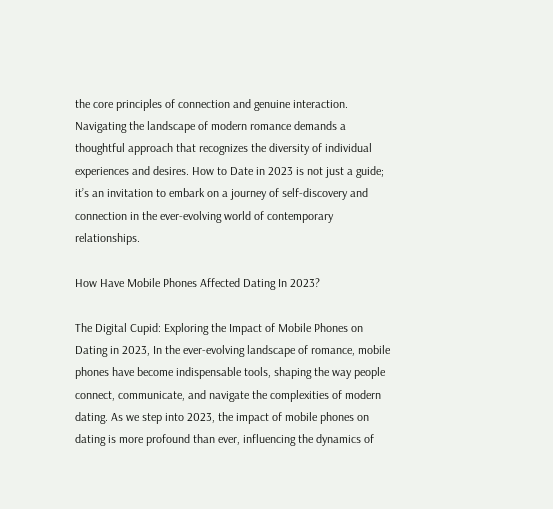the core principles of connection and genuine interaction. Navigating the landscape of modern romance demands a thoughtful approach that recognizes the diversity of individual experiences and desires. How to Date in 2023 is not just a guide; it’s an invitation to embark on a journey of self-discovery and connection in the ever-evolving world of contemporary relationships.

How Have Mobile Phones Affected Dating In 2023?

The Digital Cupid: Exploring the Impact of Mobile Phones on Dating in 2023, In the ever-evolving landscape of romance, mobile phones have become indispensable tools, shaping the way people connect, communicate, and navigate the complexities of modern dating. As we step into 2023, the impact of mobile phones on dating is more profound than ever, influencing the dynamics of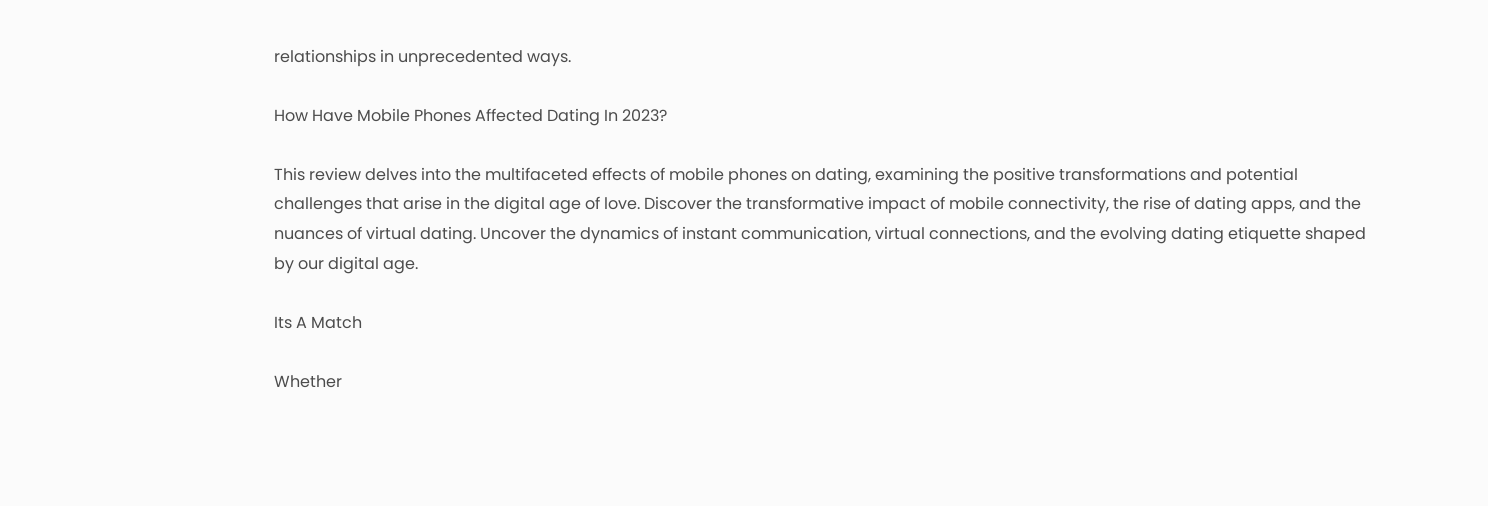relationships in unprecedented ways.

How Have Mobile Phones Affected Dating In 2023?

This review delves into the multifaceted effects of mobile phones on dating, examining the positive transformations and potential challenges that arise in the digital age of love. Discover the transformative impact of mobile connectivity, the rise of dating apps, and the nuances of virtual dating. Uncover the dynamics of instant communication, virtual connections, and the evolving dating etiquette shaped by our digital age.

Its A Match

Whether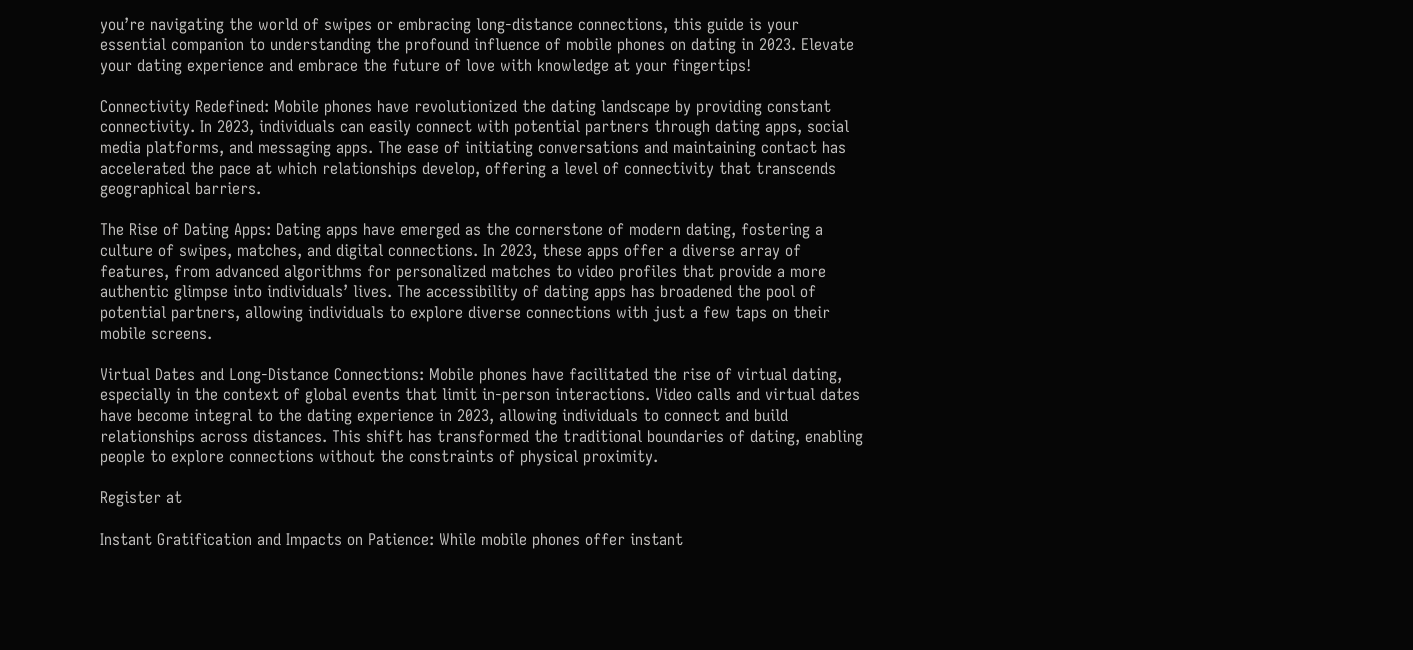you’re navigating the world of swipes or embracing long-distance connections, this guide is your essential companion to understanding the profound influence of mobile phones on dating in 2023. Elevate your dating experience and embrace the future of love with knowledge at your fingertips!

Connectivity Redefined: Mobile phones have revolutionized the dating landscape by providing constant connectivity. In 2023, individuals can easily connect with potential partners through dating apps, social media platforms, and messaging apps. The ease of initiating conversations and maintaining contact has accelerated the pace at which relationships develop, offering a level of connectivity that transcends geographical barriers.

The Rise of Dating Apps: Dating apps have emerged as the cornerstone of modern dating, fostering a culture of swipes, matches, and digital connections. In 2023, these apps offer a diverse array of features, from advanced algorithms for personalized matches to video profiles that provide a more authentic glimpse into individuals’ lives. The accessibility of dating apps has broadened the pool of potential partners, allowing individuals to explore diverse connections with just a few taps on their mobile screens.

Virtual Dates and Long-Distance Connections: Mobile phones have facilitated the rise of virtual dating, especially in the context of global events that limit in-person interactions. Video calls and virtual dates have become integral to the dating experience in 2023, allowing individuals to connect and build relationships across distances. This shift has transformed the traditional boundaries of dating, enabling people to explore connections without the constraints of physical proximity.

Register at

Instant Gratification and Impacts on Patience: While mobile phones offer instant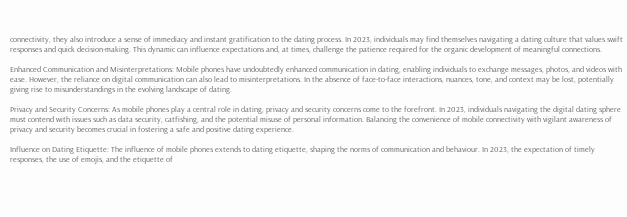connectivity, they also introduce a sense of immediacy and instant gratification to the dating process. In 2023, individuals may find themselves navigating a dating culture that values swift responses and quick decision-making. This dynamic can influence expectations and, at times, challenge the patience required for the organic development of meaningful connections.

Enhanced Communication and Misinterpretations: Mobile phones have undoubtedly enhanced communication in dating, enabling individuals to exchange messages, photos, and videos with ease. However, the reliance on digital communication can also lead to misinterpretations. In the absence of face-to-face interactions, nuances, tone, and context may be lost, potentially giving rise to misunderstandings in the evolving landscape of dating.

Privacy and Security Concerns: As mobile phones play a central role in dating, privacy and security concerns come to the forefront. In 2023, individuals navigating the digital dating sphere must contend with issues such as data security, catfishing, and the potential misuse of personal information. Balancing the convenience of mobile connectivity with vigilant awareness of privacy and security becomes crucial in fostering a safe and positive dating experience.

Influence on Dating Etiquette: The influence of mobile phones extends to dating etiquette, shaping the norms of communication and behaviour. In 2023, the expectation of timely responses, the use of emojis, and the etiquette of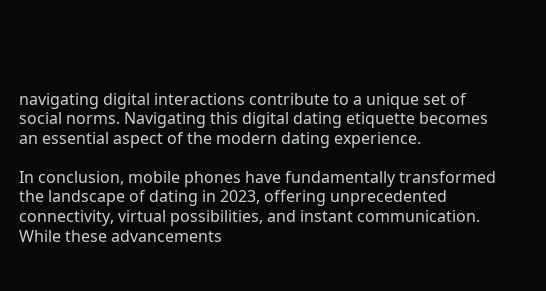navigating digital interactions contribute to a unique set of social norms. Navigating this digital dating etiquette becomes an essential aspect of the modern dating experience.

In conclusion, mobile phones have fundamentally transformed the landscape of dating in 2023, offering unprecedented connectivity, virtual possibilities, and instant communication. While these advancements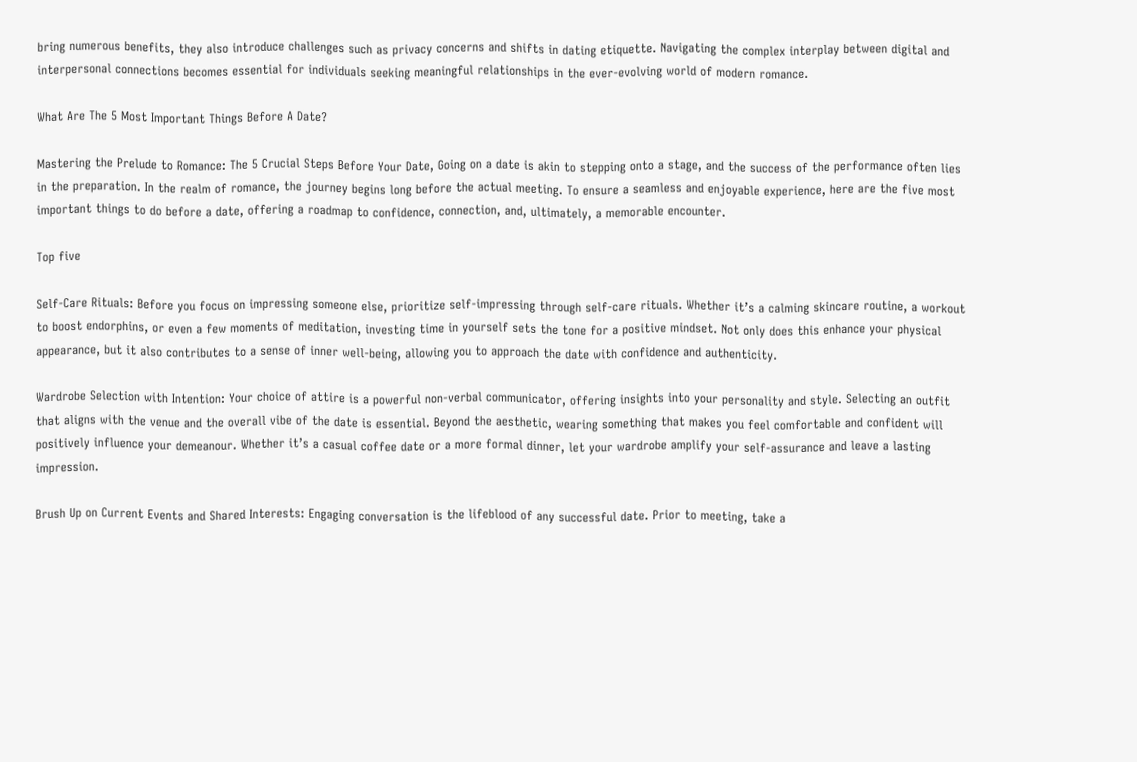bring numerous benefits, they also introduce challenges such as privacy concerns and shifts in dating etiquette. Navigating the complex interplay between digital and interpersonal connections becomes essential for individuals seeking meaningful relationships in the ever-evolving world of modern romance.

What Are The 5 Most Important Things Before A Date?

Mastering the Prelude to Romance: The 5 Crucial Steps Before Your Date, Going on a date is akin to stepping onto a stage, and the success of the performance often lies in the preparation. In the realm of romance, the journey begins long before the actual meeting. To ensure a seamless and enjoyable experience, here are the five most important things to do before a date, offering a roadmap to confidence, connection, and, ultimately, a memorable encounter.

Top five

Self-Care Rituals: Before you focus on impressing someone else, prioritize self-impressing through self-care rituals. Whether it’s a calming skincare routine, a workout to boost endorphins, or even a few moments of meditation, investing time in yourself sets the tone for a positive mindset. Not only does this enhance your physical appearance, but it also contributes to a sense of inner well-being, allowing you to approach the date with confidence and authenticity.

Wardrobe Selection with Intention: Your choice of attire is a powerful non-verbal communicator, offering insights into your personality and style. Selecting an outfit that aligns with the venue and the overall vibe of the date is essential. Beyond the aesthetic, wearing something that makes you feel comfortable and confident will positively influence your demeanour. Whether it’s a casual coffee date or a more formal dinner, let your wardrobe amplify your self-assurance and leave a lasting impression.

Brush Up on Current Events and Shared Interests: Engaging conversation is the lifeblood of any successful date. Prior to meeting, take a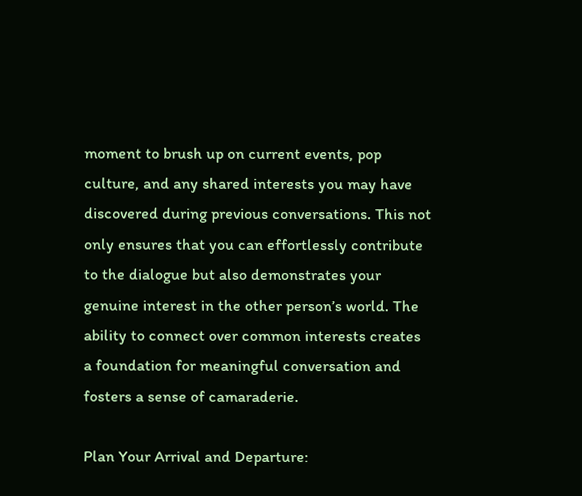moment to brush up on current events, pop culture, and any shared interests you may have discovered during previous conversations. This not only ensures that you can effortlessly contribute to the dialogue but also demonstrates your genuine interest in the other person’s world. The ability to connect over common interests creates a foundation for meaningful conversation and fosters a sense of camaraderie.

Plan Your Arrival and Departure: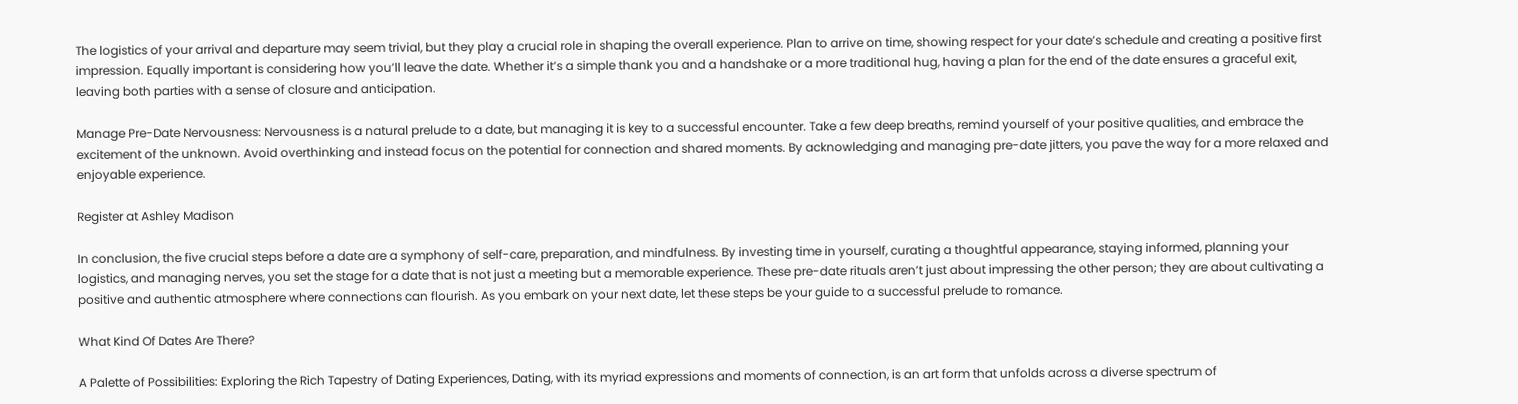The logistics of your arrival and departure may seem trivial, but they play a crucial role in shaping the overall experience. Plan to arrive on time, showing respect for your date’s schedule and creating a positive first impression. Equally important is considering how you’ll leave the date. Whether it’s a simple thank you and a handshake or a more traditional hug, having a plan for the end of the date ensures a graceful exit, leaving both parties with a sense of closure and anticipation.

Manage Pre-Date Nervousness: Nervousness is a natural prelude to a date, but managing it is key to a successful encounter. Take a few deep breaths, remind yourself of your positive qualities, and embrace the excitement of the unknown. Avoid overthinking and instead focus on the potential for connection and shared moments. By acknowledging and managing pre-date jitters, you pave the way for a more relaxed and enjoyable experience.

Register at Ashley Madison

In conclusion, the five crucial steps before a date are a symphony of self-care, preparation, and mindfulness. By investing time in yourself, curating a thoughtful appearance, staying informed, planning your logistics, and managing nerves, you set the stage for a date that is not just a meeting but a memorable experience. These pre-date rituals aren’t just about impressing the other person; they are about cultivating a positive and authentic atmosphere where connections can flourish. As you embark on your next date, let these steps be your guide to a successful prelude to romance.

What Kind Of Dates Are There?

A Palette of Possibilities: Exploring the Rich Tapestry of Dating Experiences, Dating, with its myriad expressions and moments of connection, is an art form that unfolds across a diverse spectrum of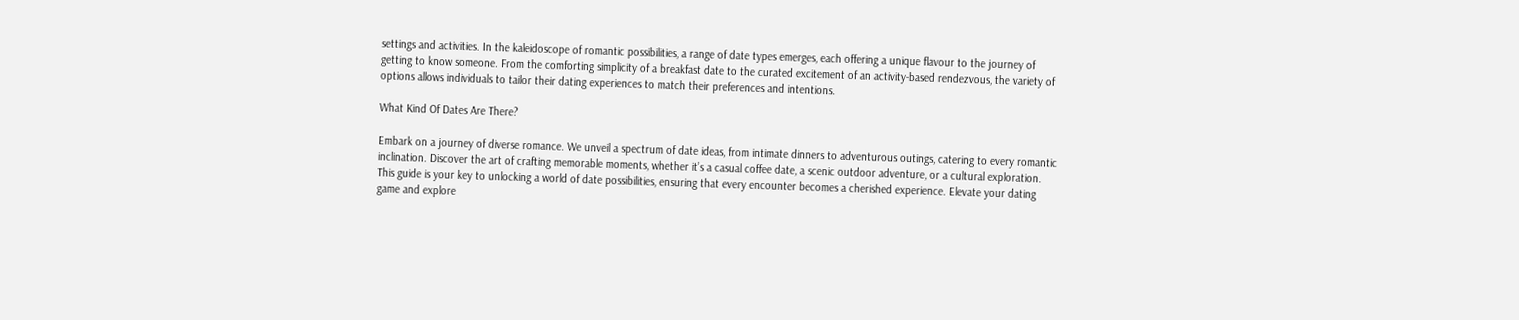settings and activities. In the kaleidoscope of romantic possibilities, a range of date types emerges, each offering a unique flavour to the journey of getting to know someone. From the comforting simplicity of a breakfast date to the curated excitement of an activity-based rendezvous, the variety of options allows individuals to tailor their dating experiences to match their preferences and intentions.

What Kind Of Dates Are There?

Embark on a journey of diverse romance. We unveil a spectrum of date ideas, from intimate dinners to adventurous outings, catering to every romantic inclination. Discover the art of crafting memorable moments, whether it’s a casual coffee date, a scenic outdoor adventure, or a cultural exploration. This guide is your key to unlocking a world of date possibilities, ensuring that every encounter becomes a cherished experience. Elevate your dating game and explore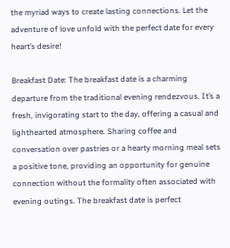the myriad ways to create lasting connections. Let the adventure of love unfold with the perfect date for every heart’s desire!

Breakfast Date: The breakfast date is a charming departure from the traditional evening rendezvous. It’s a fresh, invigorating start to the day, offering a casual and lighthearted atmosphere. Sharing coffee and conversation over pastries or a hearty morning meal sets a positive tone, providing an opportunity for genuine connection without the formality often associated with evening outings. The breakfast date is perfect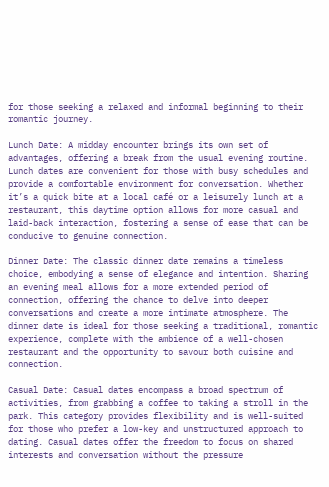for those seeking a relaxed and informal beginning to their romantic journey.

Lunch Date: A midday encounter brings its own set of advantages, offering a break from the usual evening routine. Lunch dates are convenient for those with busy schedules and provide a comfortable environment for conversation. Whether it’s a quick bite at a local café or a leisurely lunch at a restaurant, this daytime option allows for more casual and laid-back interaction, fostering a sense of ease that can be conducive to genuine connection.

Dinner Date: The classic dinner date remains a timeless choice, embodying a sense of elegance and intention. Sharing an evening meal allows for a more extended period of connection, offering the chance to delve into deeper conversations and create a more intimate atmosphere. The dinner date is ideal for those seeking a traditional, romantic experience, complete with the ambience of a well-chosen restaurant and the opportunity to savour both cuisine and connection.

Casual Date: Casual dates encompass a broad spectrum of activities, from grabbing a coffee to taking a stroll in the park. This category provides flexibility and is well-suited for those who prefer a low-key and unstructured approach to dating. Casual dates offer the freedom to focus on shared interests and conversation without the pressure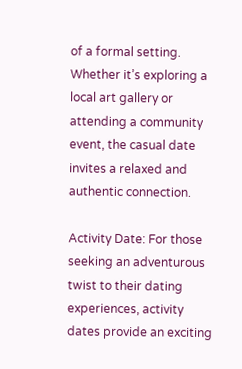of a formal setting. Whether it’s exploring a local art gallery or attending a community event, the casual date invites a relaxed and authentic connection.

Activity Date: For those seeking an adventurous twist to their dating experiences, activity dates provide an exciting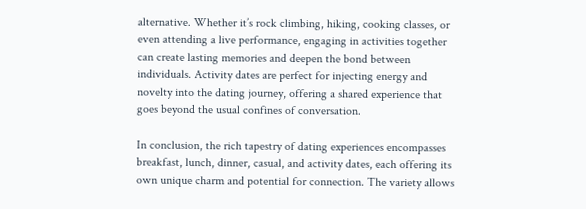alternative. Whether it’s rock climbing, hiking, cooking classes, or even attending a live performance, engaging in activities together can create lasting memories and deepen the bond between individuals. Activity dates are perfect for injecting energy and novelty into the dating journey, offering a shared experience that goes beyond the usual confines of conversation.

In conclusion, the rich tapestry of dating experiences encompasses breakfast, lunch, dinner, casual, and activity dates, each offering its own unique charm and potential for connection. The variety allows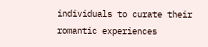individuals to curate their romantic experiences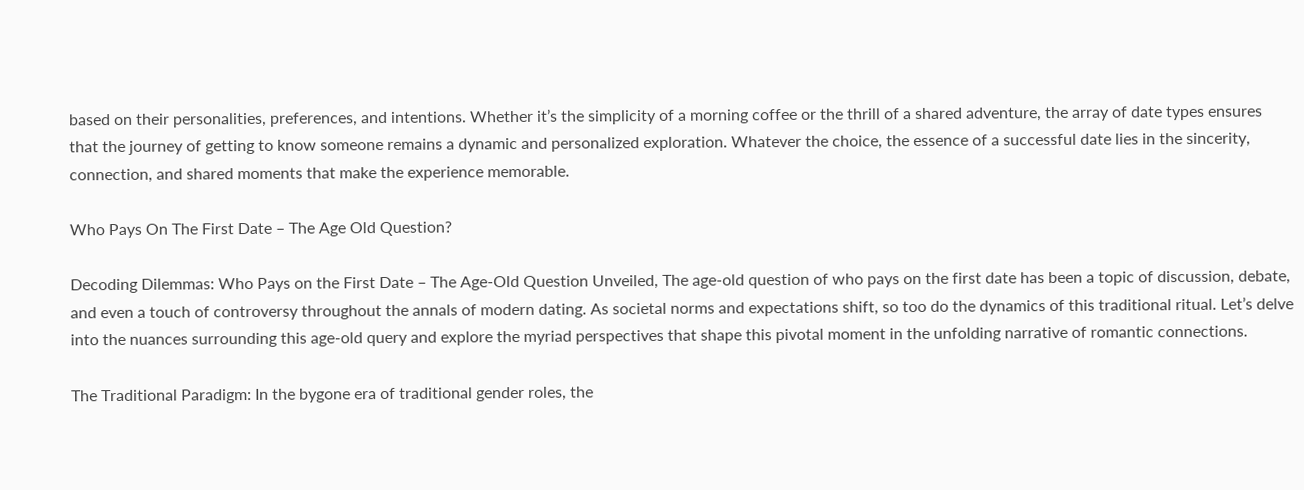based on their personalities, preferences, and intentions. Whether it’s the simplicity of a morning coffee or the thrill of a shared adventure, the array of date types ensures that the journey of getting to know someone remains a dynamic and personalized exploration. Whatever the choice, the essence of a successful date lies in the sincerity, connection, and shared moments that make the experience memorable.

Who Pays On The First Date – The Age Old Question?

Decoding Dilemmas: Who Pays on the First Date – The Age-Old Question Unveiled, The age-old question of who pays on the first date has been a topic of discussion, debate, and even a touch of controversy throughout the annals of modern dating. As societal norms and expectations shift, so too do the dynamics of this traditional ritual. Let’s delve into the nuances surrounding this age-old query and explore the myriad perspectives that shape this pivotal moment in the unfolding narrative of romantic connections.

The Traditional Paradigm: In the bygone era of traditional gender roles, the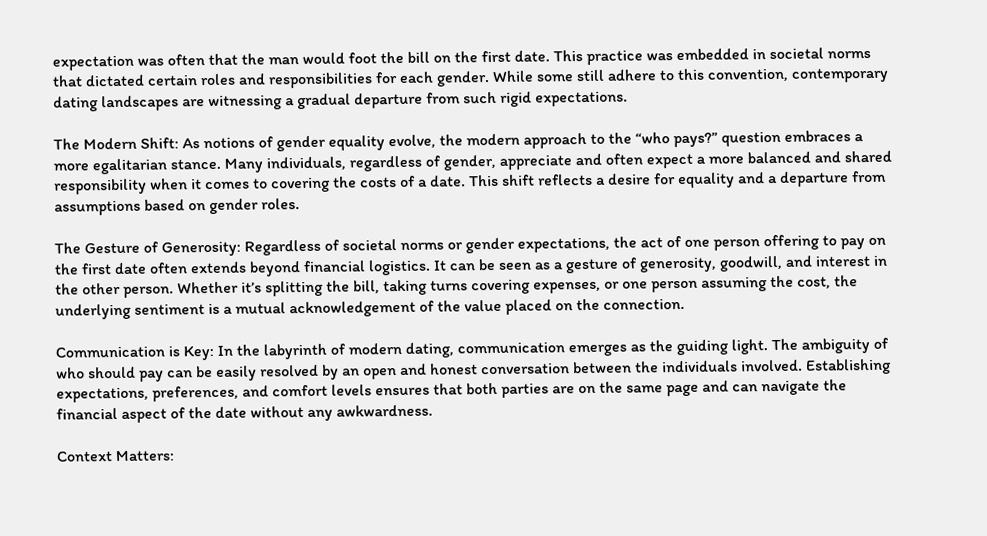expectation was often that the man would foot the bill on the first date. This practice was embedded in societal norms that dictated certain roles and responsibilities for each gender. While some still adhere to this convention, contemporary dating landscapes are witnessing a gradual departure from such rigid expectations.

The Modern Shift: As notions of gender equality evolve, the modern approach to the “who pays?” question embraces a more egalitarian stance. Many individuals, regardless of gender, appreciate and often expect a more balanced and shared responsibility when it comes to covering the costs of a date. This shift reflects a desire for equality and a departure from assumptions based on gender roles.

The Gesture of Generosity: Regardless of societal norms or gender expectations, the act of one person offering to pay on the first date often extends beyond financial logistics. It can be seen as a gesture of generosity, goodwill, and interest in the other person. Whether it’s splitting the bill, taking turns covering expenses, or one person assuming the cost, the underlying sentiment is a mutual acknowledgement of the value placed on the connection.

Communication is Key: In the labyrinth of modern dating, communication emerges as the guiding light. The ambiguity of who should pay can be easily resolved by an open and honest conversation between the individuals involved. Establishing expectations, preferences, and comfort levels ensures that both parties are on the same page and can navigate the financial aspect of the date without any awkwardness.

Context Matters: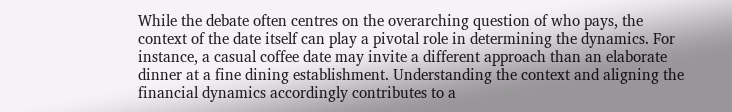While the debate often centres on the overarching question of who pays, the context of the date itself can play a pivotal role in determining the dynamics. For instance, a casual coffee date may invite a different approach than an elaborate dinner at a fine dining establishment. Understanding the context and aligning the financial dynamics accordingly contributes to a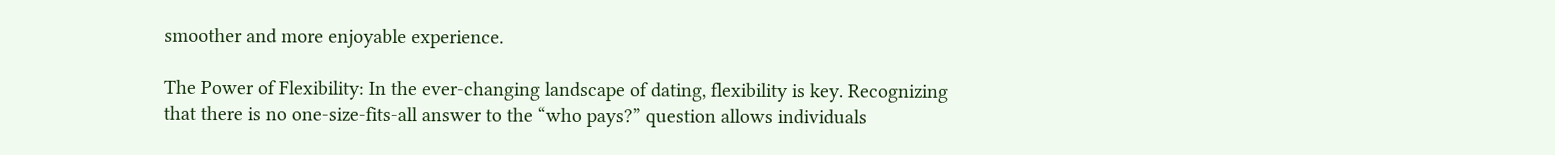smoother and more enjoyable experience.

The Power of Flexibility: In the ever-changing landscape of dating, flexibility is key. Recognizing that there is no one-size-fits-all answer to the “who pays?” question allows individuals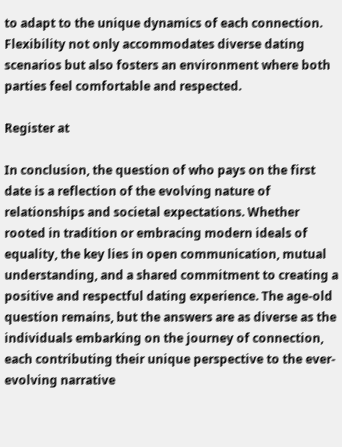to adapt to the unique dynamics of each connection. Flexibility not only accommodates diverse dating scenarios but also fosters an environment where both parties feel comfortable and respected.

Register at

In conclusion, the question of who pays on the first date is a reflection of the evolving nature of relationships and societal expectations. Whether rooted in tradition or embracing modern ideals of equality, the key lies in open communication, mutual understanding, and a shared commitment to creating a positive and respectful dating experience. The age-old question remains, but the answers are as diverse as the individuals embarking on the journey of connection, each contributing their unique perspective to the ever-evolving narrative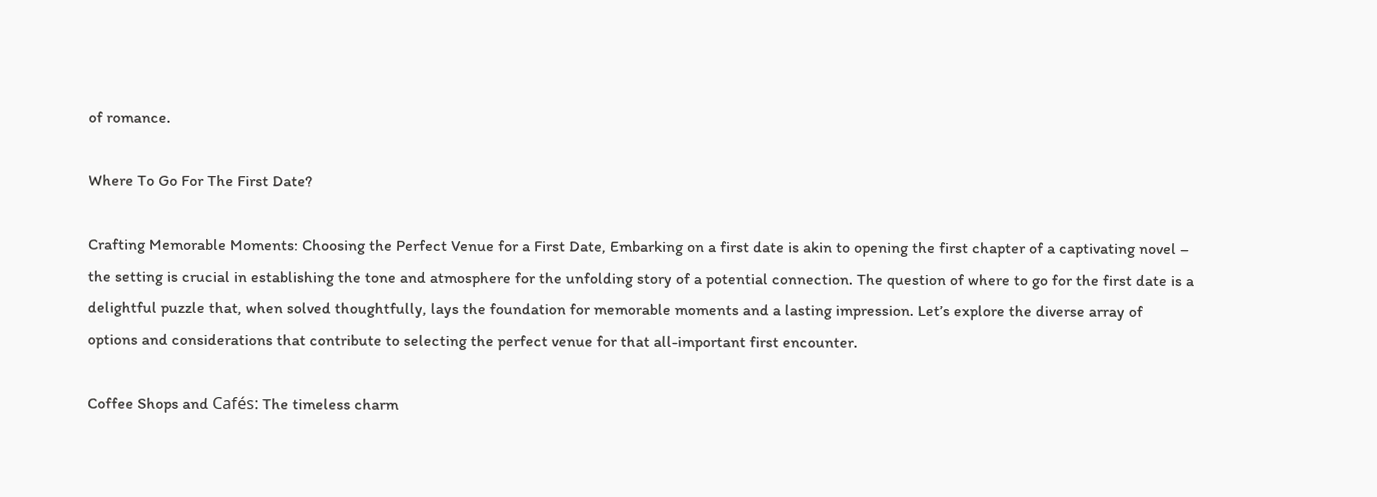of romance.

Where To Go For The First Date?

Crafting Memorable Moments: Choosing the Perfect Venue for a First Date, Embarking on a first date is akin to opening the first chapter of a captivating novel – the setting is crucial in establishing the tone and atmosphere for the unfolding story of a potential connection. The question of where to go for the first date is a delightful puzzle that, when solved thoughtfully, lays the foundation for memorable moments and a lasting impression. Let’s explore the diverse array of options and considerations that contribute to selecting the perfect venue for that all-important first encounter.

Coffee Shops and Cafés: The timeless charm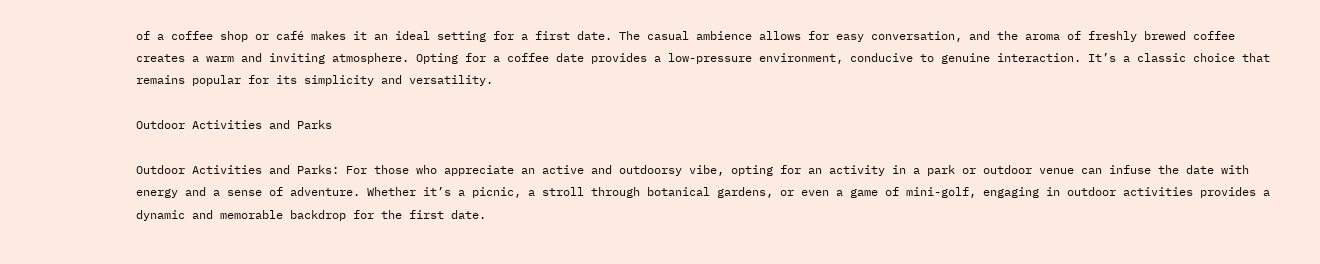of a coffee shop or café makes it an ideal setting for a first date. The casual ambience allows for easy conversation, and the aroma of freshly brewed coffee creates a warm and inviting atmosphere. Opting for a coffee date provides a low-pressure environment, conducive to genuine interaction. It’s a classic choice that remains popular for its simplicity and versatility.

Outdoor Activities and Parks

Outdoor Activities and Parks: For those who appreciate an active and outdoorsy vibe, opting for an activity in a park or outdoor venue can infuse the date with energy and a sense of adventure. Whether it’s a picnic, a stroll through botanical gardens, or even a game of mini-golf, engaging in outdoor activities provides a dynamic and memorable backdrop for the first date.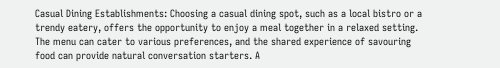Casual Dining Establishments: Choosing a casual dining spot, such as a local bistro or a trendy eatery, offers the opportunity to enjoy a meal together in a relaxed setting. The menu can cater to various preferences, and the shared experience of savouring food can provide natural conversation starters. A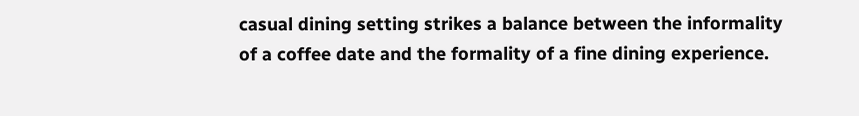casual dining setting strikes a balance between the informality of a coffee date and the formality of a fine dining experience.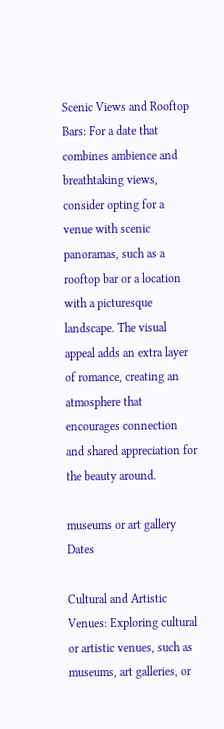Scenic Views and Rooftop Bars: For a date that combines ambience and breathtaking views, consider opting for a venue with scenic panoramas, such as a rooftop bar or a location with a picturesque landscape. The visual appeal adds an extra layer of romance, creating an atmosphere that encourages connection and shared appreciation for the beauty around.

museums or art gallery Dates

Cultural and Artistic Venues: Exploring cultural or artistic venues, such as museums, art galleries, or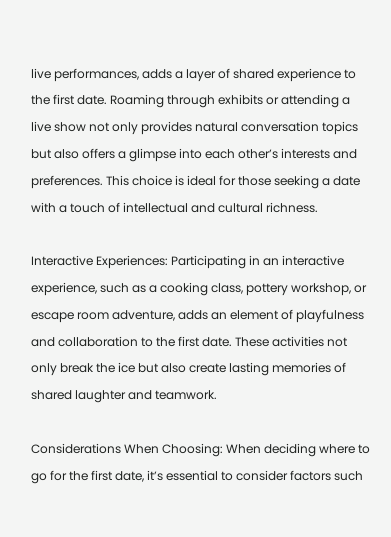live performances, adds a layer of shared experience to the first date. Roaming through exhibits or attending a live show not only provides natural conversation topics but also offers a glimpse into each other’s interests and preferences. This choice is ideal for those seeking a date with a touch of intellectual and cultural richness.

Interactive Experiences: Participating in an interactive experience, such as a cooking class, pottery workshop, or escape room adventure, adds an element of playfulness and collaboration to the first date. These activities not only break the ice but also create lasting memories of shared laughter and teamwork.

Considerations When Choosing: When deciding where to go for the first date, it’s essential to consider factors such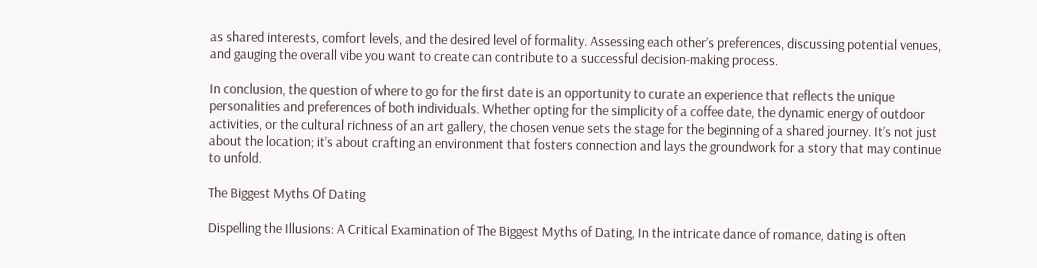as shared interests, comfort levels, and the desired level of formality. Assessing each other’s preferences, discussing potential venues, and gauging the overall vibe you want to create can contribute to a successful decision-making process.

In conclusion, the question of where to go for the first date is an opportunity to curate an experience that reflects the unique personalities and preferences of both individuals. Whether opting for the simplicity of a coffee date, the dynamic energy of outdoor activities, or the cultural richness of an art gallery, the chosen venue sets the stage for the beginning of a shared journey. It’s not just about the location; it’s about crafting an environment that fosters connection and lays the groundwork for a story that may continue to unfold.

The Biggest Myths Of Dating

Dispelling the Illusions: A Critical Examination of The Biggest Myths of Dating, In the intricate dance of romance, dating is often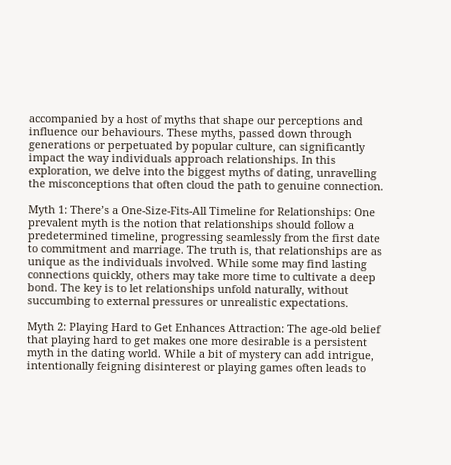accompanied by a host of myths that shape our perceptions and influence our behaviours. These myths, passed down through generations or perpetuated by popular culture, can significantly impact the way individuals approach relationships. In this exploration, we delve into the biggest myths of dating, unravelling the misconceptions that often cloud the path to genuine connection.

Myth 1: There’s a One-Size-Fits-All Timeline for Relationships: One prevalent myth is the notion that relationships should follow a predetermined timeline, progressing seamlessly from the first date to commitment and marriage. The truth is, that relationships are as unique as the individuals involved. While some may find lasting connections quickly, others may take more time to cultivate a deep bond. The key is to let relationships unfold naturally, without succumbing to external pressures or unrealistic expectations.

Myth 2: Playing Hard to Get Enhances Attraction: The age-old belief that playing hard to get makes one more desirable is a persistent myth in the dating world. While a bit of mystery can add intrigue, intentionally feigning disinterest or playing games often leads to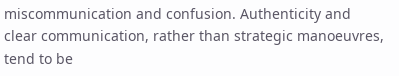miscommunication and confusion. Authenticity and clear communication, rather than strategic manoeuvres, tend to be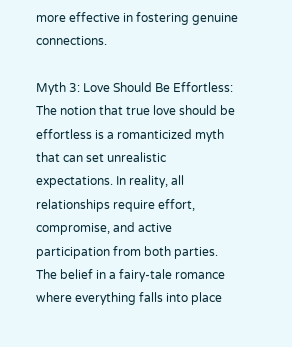more effective in fostering genuine connections.

Myth 3: Love Should Be Effortless: The notion that true love should be effortless is a romanticized myth that can set unrealistic expectations. In reality, all relationships require effort, compromise, and active participation from both parties. The belief in a fairy-tale romance where everything falls into place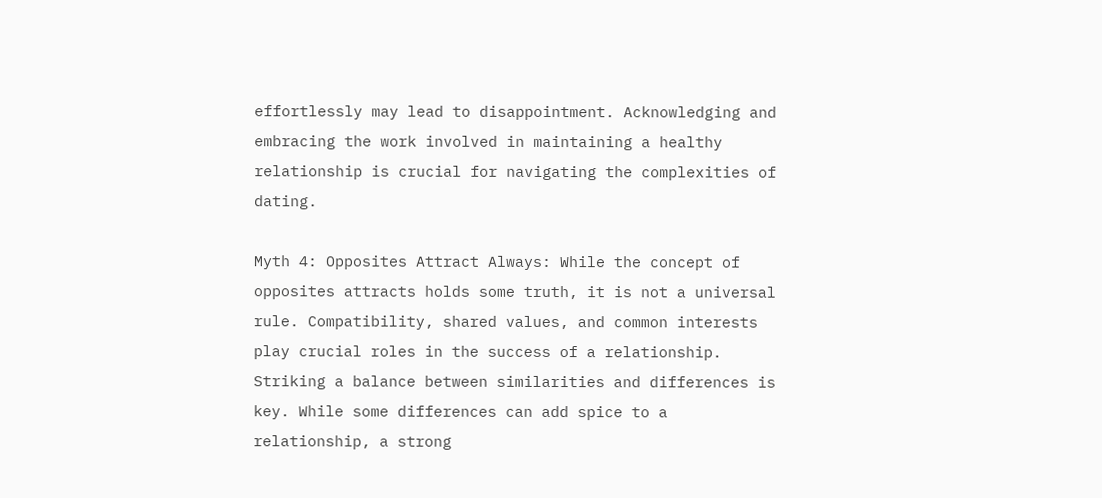effortlessly may lead to disappointment. Acknowledging and embracing the work involved in maintaining a healthy relationship is crucial for navigating the complexities of dating.

Myth 4: Opposites Attract Always: While the concept of opposites attracts holds some truth, it is not a universal rule. Compatibility, shared values, and common interests play crucial roles in the success of a relationship. Striking a balance between similarities and differences is key. While some differences can add spice to a relationship, a strong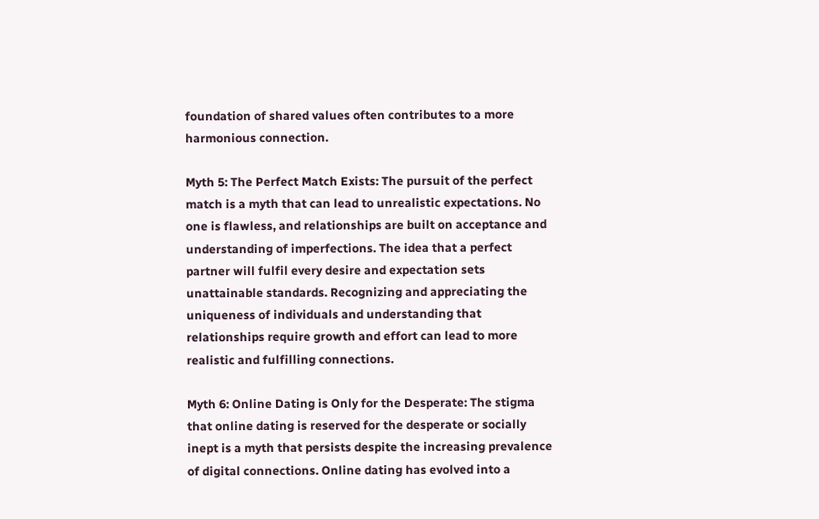foundation of shared values often contributes to a more harmonious connection.

Myth 5: The Perfect Match Exists: The pursuit of the perfect match is a myth that can lead to unrealistic expectations. No one is flawless, and relationships are built on acceptance and understanding of imperfections. The idea that a perfect partner will fulfil every desire and expectation sets unattainable standards. Recognizing and appreciating the uniqueness of individuals and understanding that relationships require growth and effort can lead to more realistic and fulfilling connections.

Myth 6: Online Dating is Only for the Desperate: The stigma that online dating is reserved for the desperate or socially inept is a myth that persists despite the increasing prevalence of digital connections. Online dating has evolved into a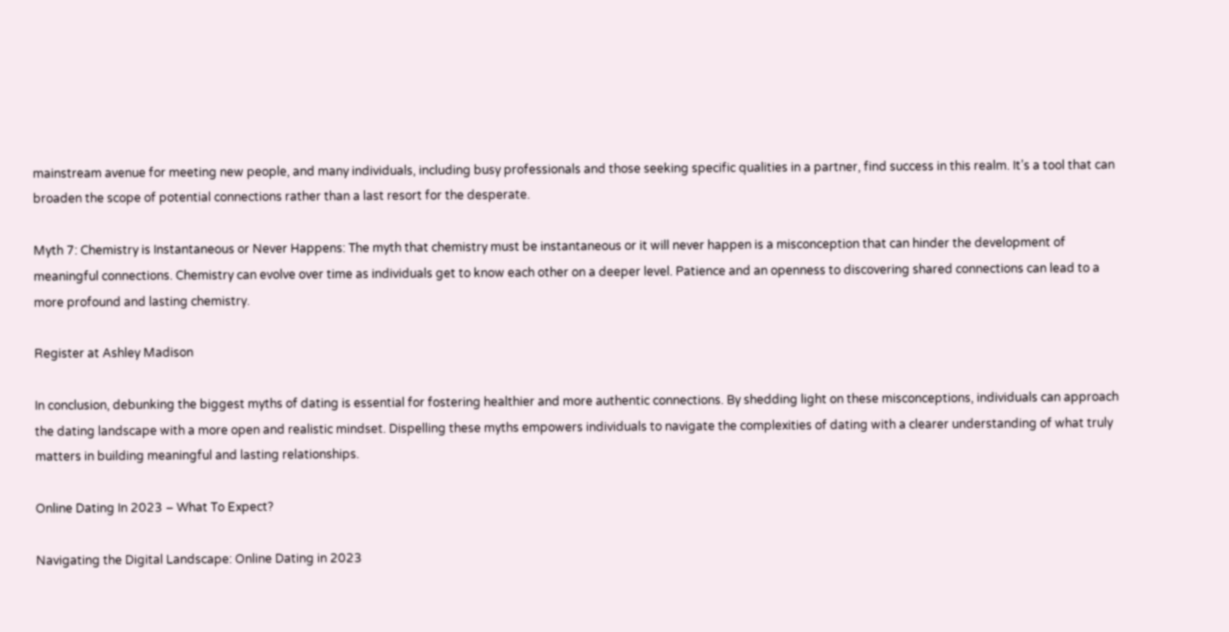mainstream avenue for meeting new people, and many individuals, including busy professionals and those seeking specific qualities in a partner, find success in this realm. It’s a tool that can broaden the scope of potential connections rather than a last resort for the desperate.

Myth 7: Chemistry is Instantaneous or Never Happens: The myth that chemistry must be instantaneous or it will never happen is a misconception that can hinder the development of meaningful connections. Chemistry can evolve over time as individuals get to know each other on a deeper level. Patience and an openness to discovering shared connections can lead to a more profound and lasting chemistry.

Register at Ashley Madison

In conclusion, debunking the biggest myths of dating is essential for fostering healthier and more authentic connections. By shedding light on these misconceptions, individuals can approach the dating landscape with a more open and realistic mindset. Dispelling these myths empowers individuals to navigate the complexities of dating with a clearer understanding of what truly matters in building meaningful and lasting relationships.

Online Dating In 2023 – What To Expect?

Navigating the Digital Landscape: Online Dating in 2023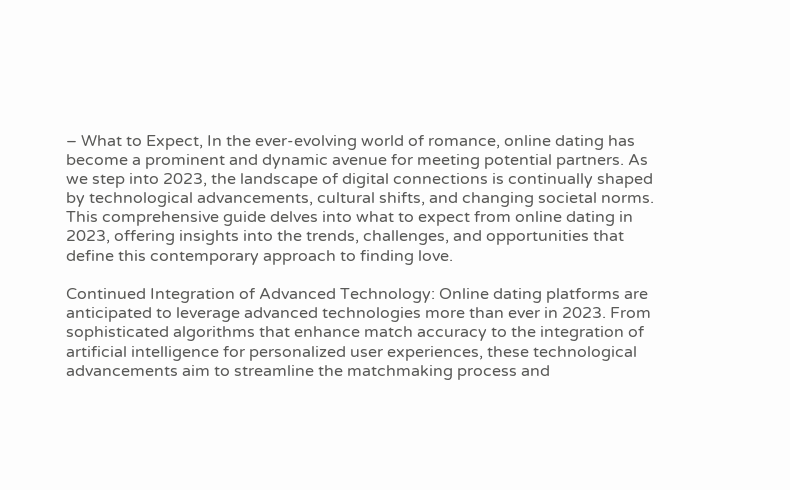– What to Expect, In the ever-evolving world of romance, online dating has become a prominent and dynamic avenue for meeting potential partners. As we step into 2023, the landscape of digital connections is continually shaped by technological advancements, cultural shifts, and changing societal norms. This comprehensive guide delves into what to expect from online dating in 2023, offering insights into the trends, challenges, and opportunities that define this contemporary approach to finding love.

Continued Integration of Advanced Technology: Online dating platforms are anticipated to leverage advanced technologies more than ever in 2023. From sophisticated algorithms that enhance match accuracy to the integration of artificial intelligence for personalized user experiences, these technological advancements aim to streamline the matchmaking process and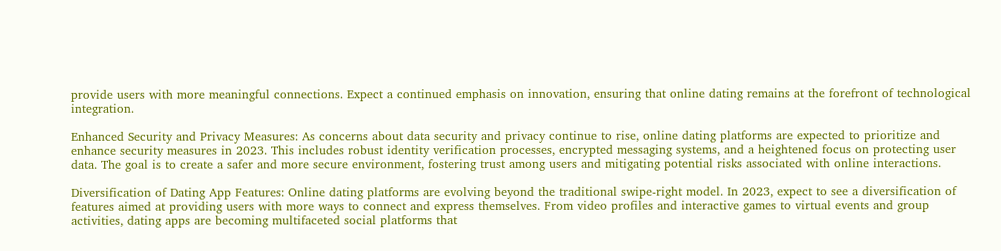provide users with more meaningful connections. Expect a continued emphasis on innovation, ensuring that online dating remains at the forefront of technological integration.

Enhanced Security and Privacy Measures: As concerns about data security and privacy continue to rise, online dating platforms are expected to prioritize and enhance security measures in 2023. This includes robust identity verification processes, encrypted messaging systems, and a heightened focus on protecting user data. The goal is to create a safer and more secure environment, fostering trust among users and mitigating potential risks associated with online interactions.

Diversification of Dating App Features: Online dating platforms are evolving beyond the traditional swipe-right model. In 2023, expect to see a diversification of features aimed at providing users with more ways to connect and express themselves. From video profiles and interactive games to virtual events and group activities, dating apps are becoming multifaceted social platforms that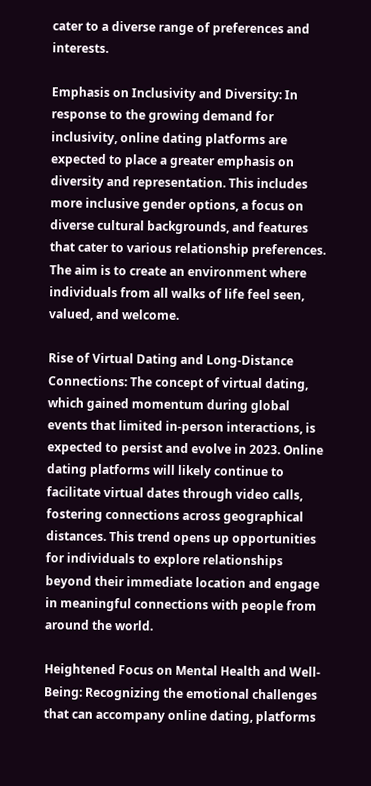cater to a diverse range of preferences and interests.

Emphasis on Inclusivity and Diversity: In response to the growing demand for inclusivity, online dating platforms are expected to place a greater emphasis on diversity and representation. This includes more inclusive gender options, a focus on diverse cultural backgrounds, and features that cater to various relationship preferences. The aim is to create an environment where individuals from all walks of life feel seen, valued, and welcome.

Rise of Virtual Dating and Long-Distance Connections: The concept of virtual dating, which gained momentum during global events that limited in-person interactions, is expected to persist and evolve in 2023. Online dating platforms will likely continue to facilitate virtual dates through video calls, fostering connections across geographical distances. This trend opens up opportunities for individuals to explore relationships beyond their immediate location and engage in meaningful connections with people from around the world.

Heightened Focus on Mental Health and Well-Being: Recognizing the emotional challenges that can accompany online dating, platforms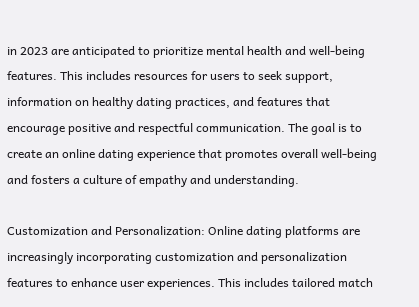in 2023 are anticipated to prioritize mental health and well-being features. This includes resources for users to seek support, information on healthy dating practices, and features that encourage positive and respectful communication. The goal is to create an online dating experience that promotes overall well-being and fosters a culture of empathy and understanding.

Customization and Personalization: Online dating platforms are increasingly incorporating customization and personalization features to enhance user experiences. This includes tailored match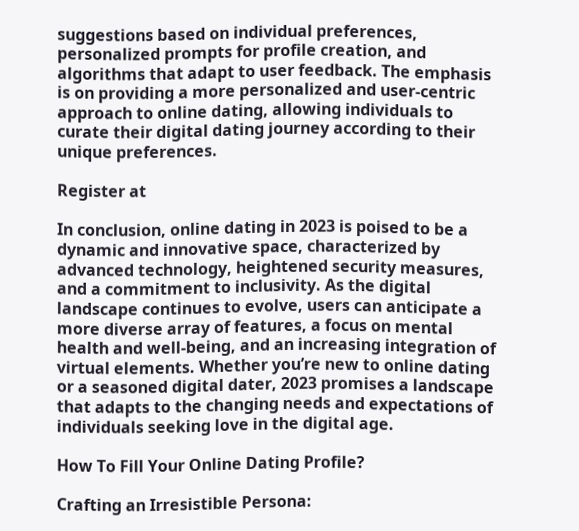suggestions based on individual preferences, personalized prompts for profile creation, and algorithms that adapt to user feedback. The emphasis is on providing a more personalized and user-centric approach to online dating, allowing individuals to curate their digital dating journey according to their unique preferences.

Register at

In conclusion, online dating in 2023 is poised to be a dynamic and innovative space, characterized by advanced technology, heightened security measures, and a commitment to inclusivity. As the digital landscape continues to evolve, users can anticipate a more diverse array of features, a focus on mental health and well-being, and an increasing integration of virtual elements. Whether you’re new to online dating or a seasoned digital dater, 2023 promises a landscape that adapts to the changing needs and expectations of individuals seeking love in the digital age.

How To Fill Your Online Dating Profile?

Crafting an Irresistible Persona: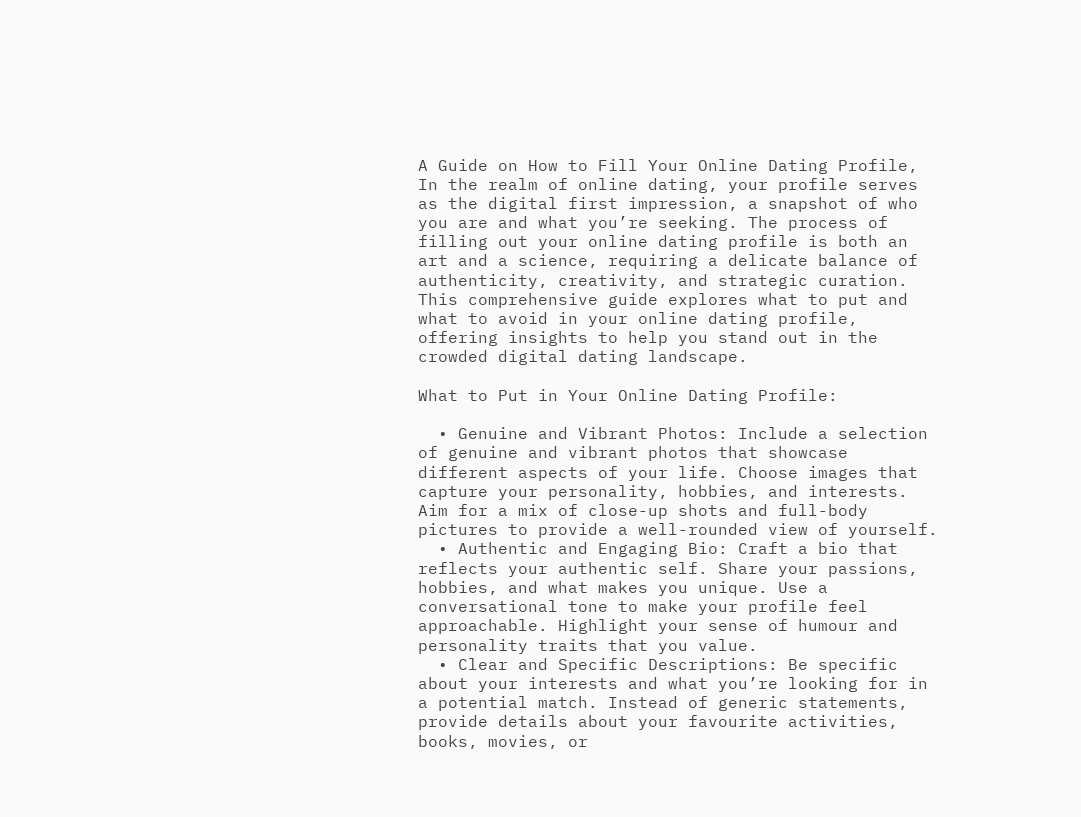A Guide on How to Fill Your Online Dating Profile, In the realm of online dating, your profile serves as the digital first impression, a snapshot of who you are and what you’re seeking. The process of filling out your online dating profile is both an art and a science, requiring a delicate balance of authenticity, creativity, and strategic curation. This comprehensive guide explores what to put and what to avoid in your online dating profile, offering insights to help you stand out in the crowded digital dating landscape.

What to Put in Your Online Dating Profile:

  • Genuine and Vibrant Photos: Include a selection of genuine and vibrant photos that showcase different aspects of your life. Choose images that capture your personality, hobbies, and interests. Aim for a mix of close-up shots and full-body pictures to provide a well-rounded view of yourself.
  • Authentic and Engaging Bio: Craft a bio that reflects your authentic self. Share your passions, hobbies, and what makes you unique. Use a conversational tone to make your profile feel approachable. Highlight your sense of humour and personality traits that you value.
  • Clear and Specific Descriptions: Be specific about your interests and what you’re looking for in a potential match. Instead of generic statements, provide details about your favourite activities, books, movies, or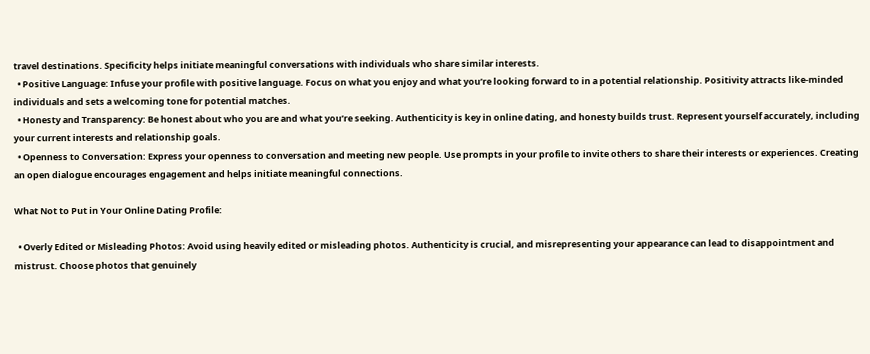travel destinations. Specificity helps initiate meaningful conversations with individuals who share similar interests.
  • Positive Language: Infuse your profile with positive language. Focus on what you enjoy and what you’re looking forward to in a potential relationship. Positivity attracts like-minded individuals and sets a welcoming tone for potential matches.
  • Honesty and Transparency: Be honest about who you are and what you’re seeking. Authenticity is key in online dating, and honesty builds trust. Represent yourself accurately, including your current interests and relationship goals.
  • Openness to Conversation: Express your openness to conversation and meeting new people. Use prompts in your profile to invite others to share their interests or experiences. Creating an open dialogue encourages engagement and helps initiate meaningful connections.

What Not to Put in Your Online Dating Profile:

  • Overly Edited or Misleading Photos: Avoid using heavily edited or misleading photos. Authenticity is crucial, and misrepresenting your appearance can lead to disappointment and mistrust. Choose photos that genuinely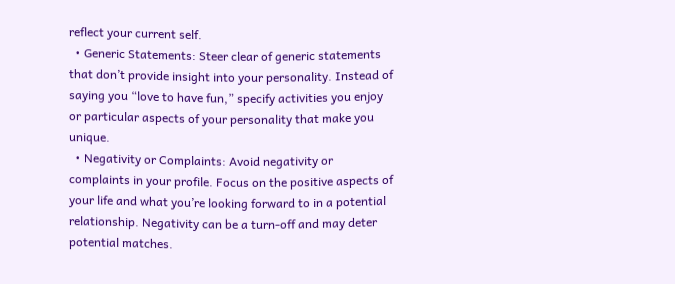reflect your current self.
  • Generic Statements: Steer clear of generic statements that don’t provide insight into your personality. Instead of saying you “love to have fun,” specify activities you enjoy or particular aspects of your personality that make you unique.
  • Negativity or Complaints: Avoid negativity or complaints in your profile. Focus on the positive aspects of your life and what you’re looking forward to in a potential relationship. Negativity can be a turn-off and may deter potential matches.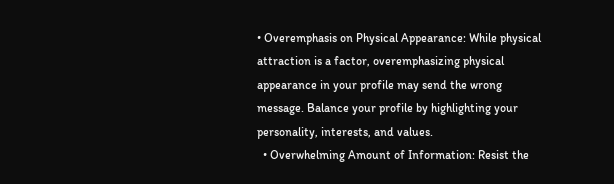• Overemphasis on Physical Appearance: While physical attraction is a factor, overemphasizing physical appearance in your profile may send the wrong message. Balance your profile by highlighting your personality, interests, and values.
  • Overwhelming Amount of Information: Resist the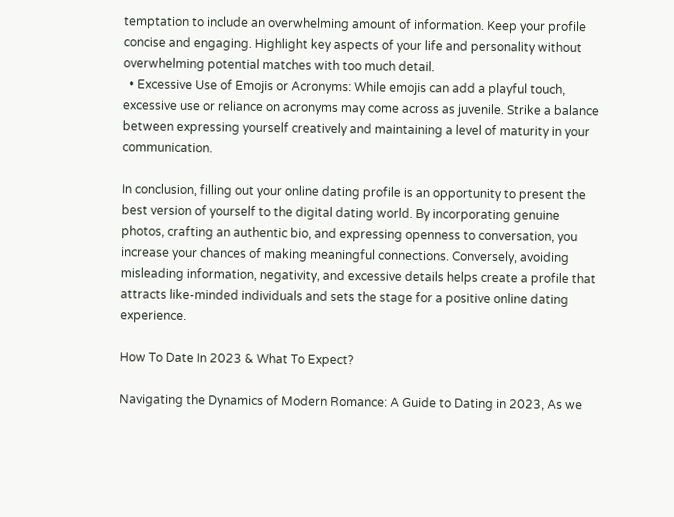temptation to include an overwhelming amount of information. Keep your profile concise and engaging. Highlight key aspects of your life and personality without overwhelming potential matches with too much detail.
  • Excessive Use of Emojis or Acronyms: While emojis can add a playful touch, excessive use or reliance on acronyms may come across as juvenile. Strike a balance between expressing yourself creatively and maintaining a level of maturity in your communication.

In conclusion, filling out your online dating profile is an opportunity to present the best version of yourself to the digital dating world. By incorporating genuine photos, crafting an authentic bio, and expressing openness to conversation, you increase your chances of making meaningful connections. Conversely, avoiding misleading information, negativity, and excessive details helps create a profile that attracts like-minded individuals and sets the stage for a positive online dating experience.

How To Date In 2023 & What To Expect?

Navigating the Dynamics of Modern Romance: A Guide to Dating in 2023, As we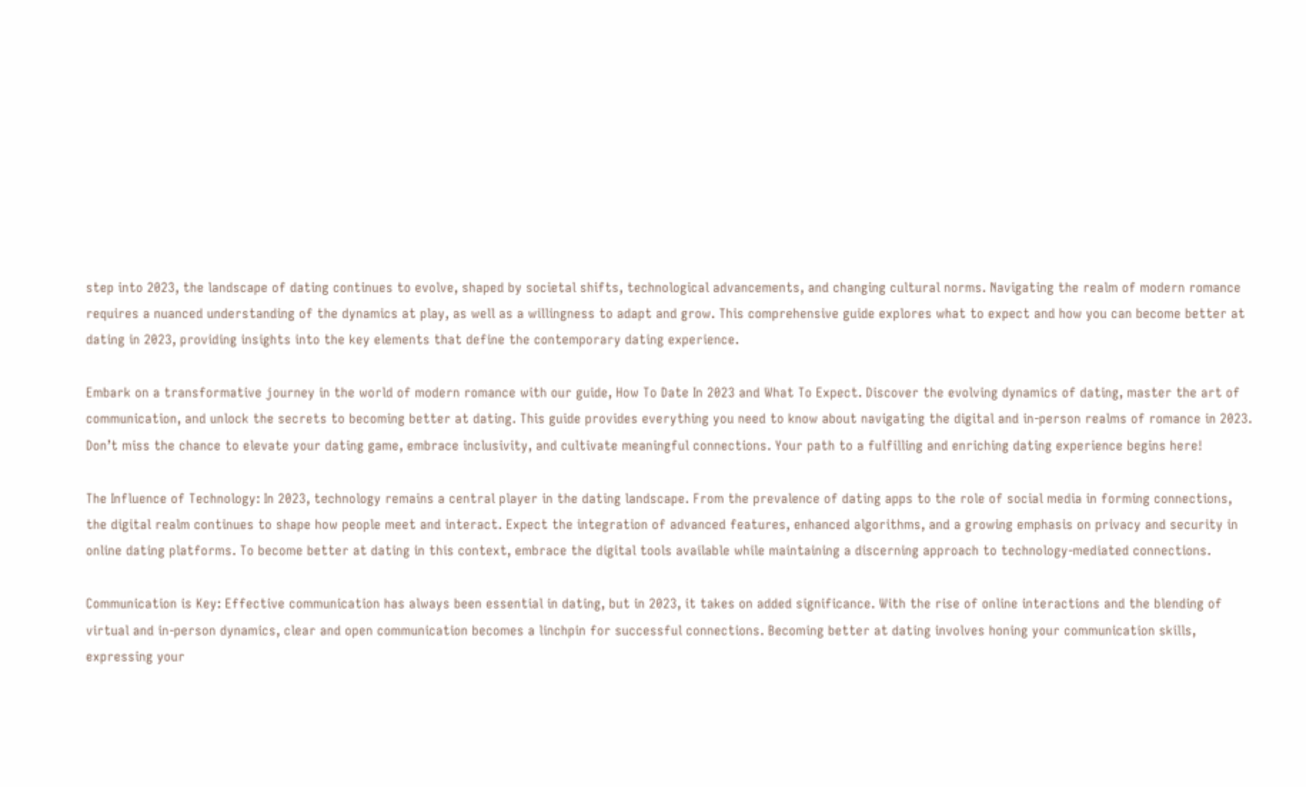step into 2023, the landscape of dating continues to evolve, shaped by societal shifts, technological advancements, and changing cultural norms. Navigating the realm of modern romance requires a nuanced understanding of the dynamics at play, as well as a willingness to adapt and grow. This comprehensive guide explores what to expect and how you can become better at dating in 2023, providing insights into the key elements that define the contemporary dating experience.

Embark on a transformative journey in the world of modern romance with our guide, How To Date In 2023 and What To Expect. Discover the evolving dynamics of dating, master the art of communication, and unlock the secrets to becoming better at dating. This guide provides everything you need to know about navigating the digital and in-person realms of romance in 2023. Don’t miss the chance to elevate your dating game, embrace inclusivity, and cultivate meaningful connections. Your path to a fulfilling and enriching dating experience begins here!

The Influence of Technology: In 2023, technology remains a central player in the dating landscape. From the prevalence of dating apps to the role of social media in forming connections, the digital realm continues to shape how people meet and interact. Expect the integration of advanced features, enhanced algorithms, and a growing emphasis on privacy and security in online dating platforms. To become better at dating in this context, embrace the digital tools available while maintaining a discerning approach to technology-mediated connections.

Communication is Key: Effective communication has always been essential in dating, but in 2023, it takes on added significance. With the rise of online interactions and the blending of virtual and in-person dynamics, clear and open communication becomes a linchpin for successful connections. Becoming better at dating involves honing your communication skills, expressing your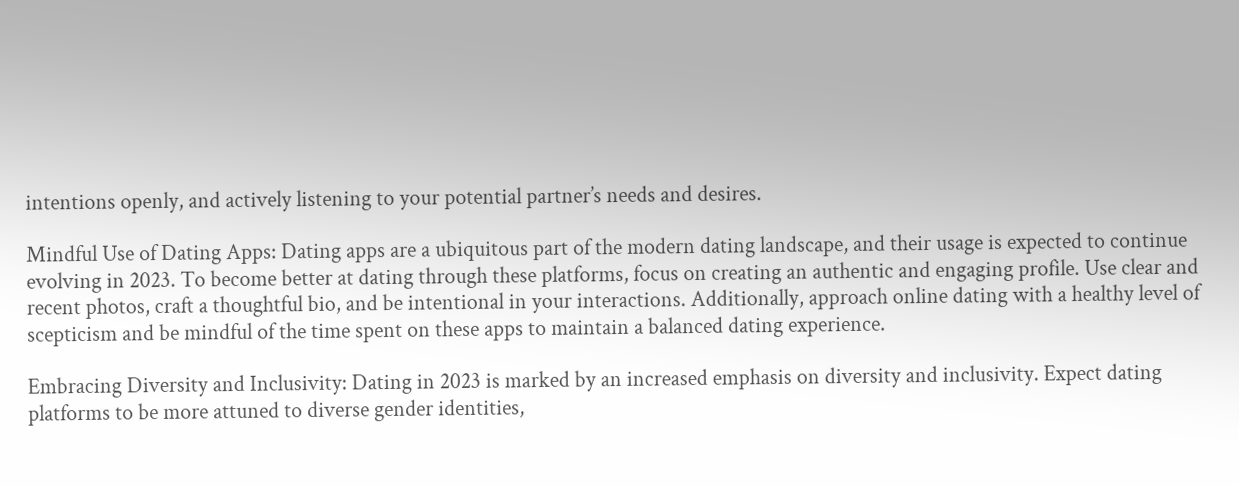intentions openly, and actively listening to your potential partner’s needs and desires.

Mindful Use of Dating Apps: Dating apps are a ubiquitous part of the modern dating landscape, and their usage is expected to continue evolving in 2023. To become better at dating through these platforms, focus on creating an authentic and engaging profile. Use clear and recent photos, craft a thoughtful bio, and be intentional in your interactions. Additionally, approach online dating with a healthy level of scepticism and be mindful of the time spent on these apps to maintain a balanced dating experience.

Embracing Diversity and Inclusivity: Dating in 2023 is marked by an increased emphasis on diversity and inclusivity. Expect dating platforms to be more attuned to diverse gender identities,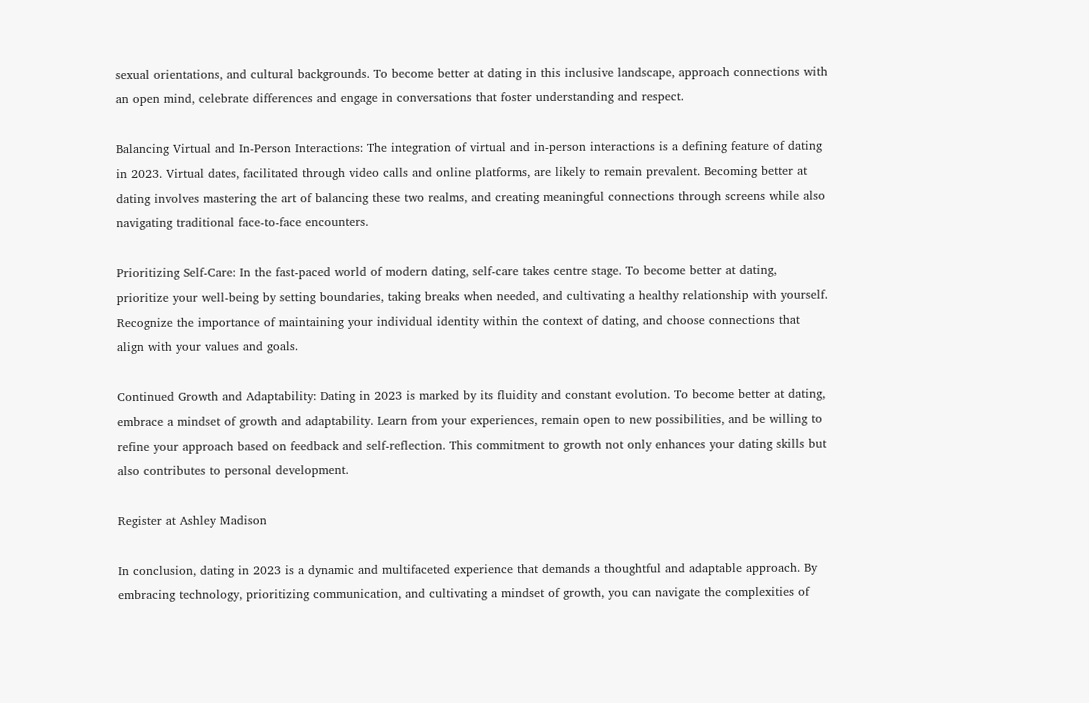sexual orientations, and cultural backgrounds. To become better at dating in this inclusive landscape, approach connections with an open mind, celebrate differences and engage in conversations that foster understanding and respect.

Balancing Virtual and In-Person Interactions: The integration of virtual and in-person interactions is a defining feature of dating in 2023. Virtual dates, facilitated through video calls and online platforms, are likely to remain prevalent. Becoming better at dating involves mastering the art of balancing these two realms, and creating meaningful connections through screens while also navigating traditional face-to-face encounters.

Prioritizing Self-Care: In the fast-paced world of modern dating, self-care takes centre stage. To become better at dating, prioritize your well-being by setting boundaries, taking breaks when needed, and cultivating a healthy relationship with yourself. Recognize the importance of maintaining your individual identity within the context of dating, and choose connections that align with your values and goals.

Continued Growth and Adaptability: Dating in 2023 is marked by its fluidity and constant evolution. To become better at dating, embrace a mindset of growth and adaptability. Learn from your experiences, remain open to new possibilities, and be willing to refine your approach based on feedback and self-reflection. This commitment to growth not only enhances your dating skills but also contributes to personal development.

Register at Ashley Madison

In conclusion, dating in 2023 is a dynamic and multifaceted experience that demands a thoughtful and adaptable approach. By embracing technology, prioritizing communication, and cultivating a mindset of growth, you can navigate the complexities of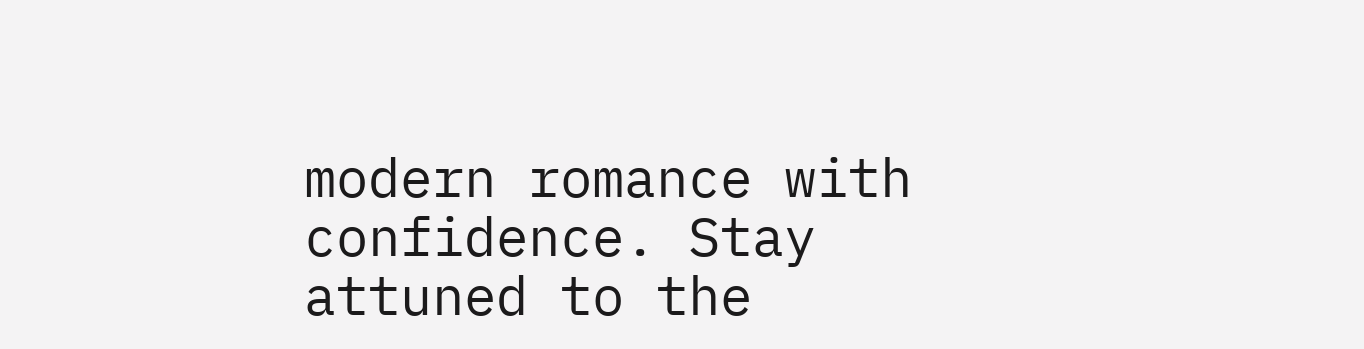modern romance with confidence. Stay attuned to the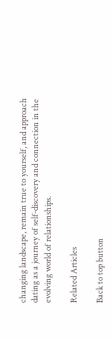changing landscape, remain true to yourself, and approach dating as a journey of self-discovery and connection in the evolving world of relationships.

Related Articles

Back to top button